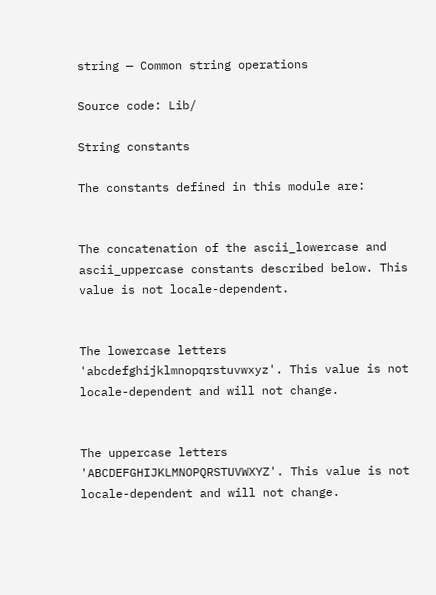string — Common string operations

Source code: Lib/

String constants

The constants defined in this module are:


The concatenation of the ascii_lowercase and ascii_uppercase constants described below. This value is not locale-dependent.


The lowercase letters 'abcdefghijklmnopqrstuvwxyz'. This value is not locale-dependent and will not change.


The uppercase letters 'ABCDEFGHIJKLMNOPQRSTUVWXYZ'. This value is not locale-dependent and will not change.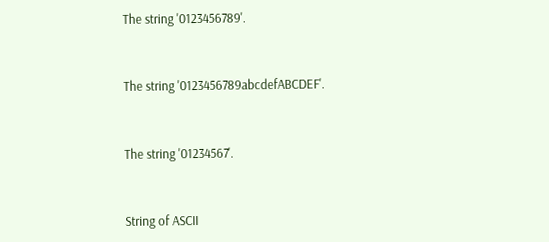The string '0123456789'.


The string '0123456789abcdefABCDEF'.


The string '01234567'.


String of ASCII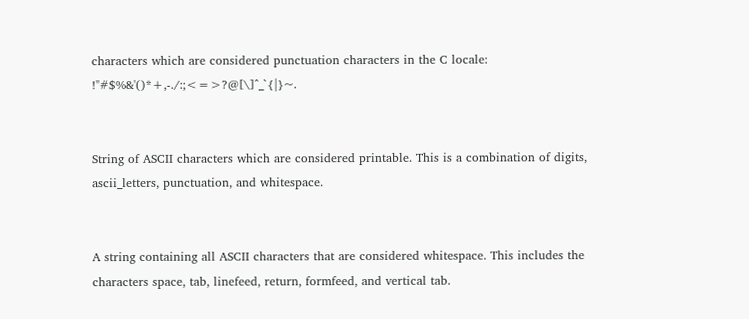characters which are considered punctuation characters in the C locale: !"#$%&'()*+,-./:;<=>?@[\]^_`{|}~.


String of ASCII characters which are considered printable. This is a combination of digits, ascii_letters, punctuation, and whitespace.


A string containing all ASCII characters that are considered whitespace. This includes the characters space, tab, linefeed, return, formfeed, and vertical tab.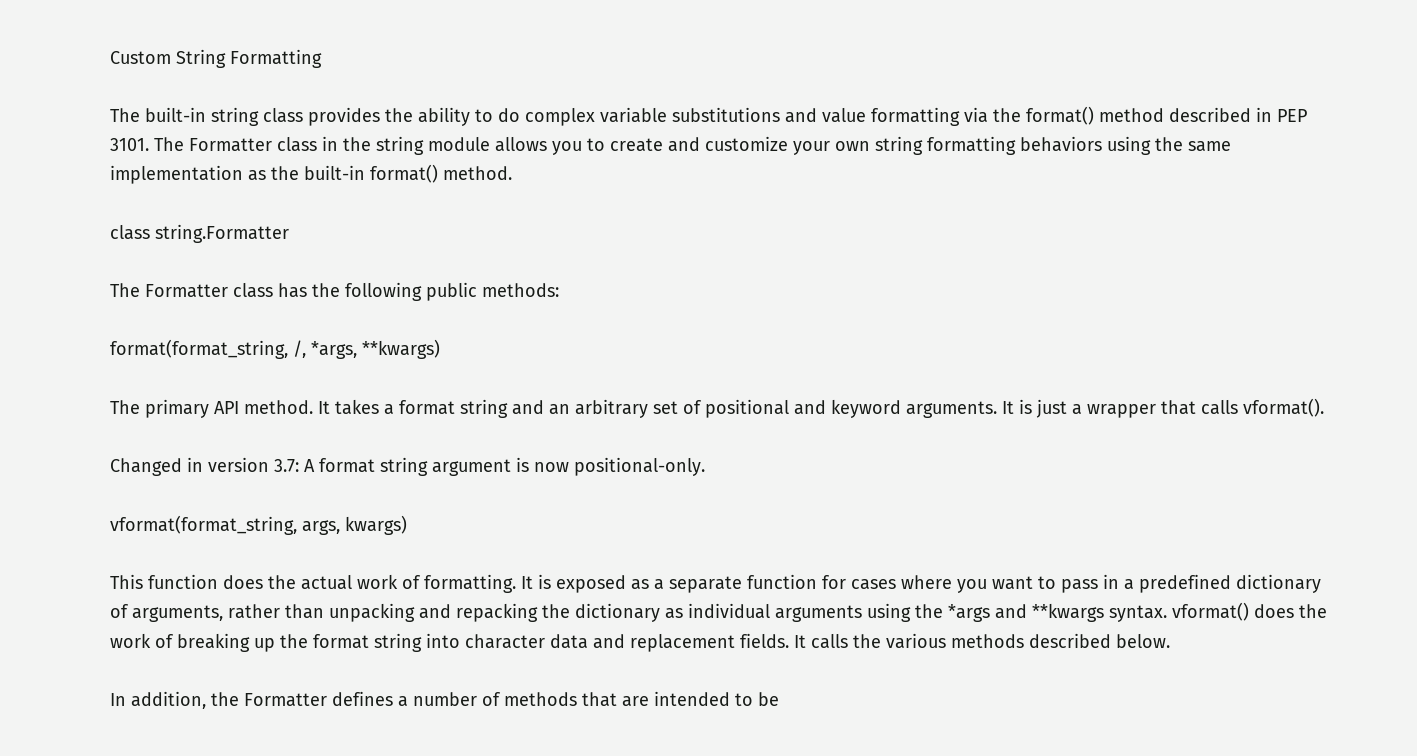Custom String Formatting

The built-in string class provides the ability to do complex variable substitutions and value formatting via the format() method described in PEP 3101. The Formatter class in the string module allows you to create and customize your own string formatting behaviors using the same implementation as the built-in format() method.

class string.Formatter

The Formatter class has the following public methods:

format(format_string, /, *args, **kwargs)

The primary API method. It takes a format string and an arbitrary set of positional and keyword arguments. It is just a wrapper that calls vformat().

Changed in version 3.7: A format string argument is now positional-only.

vformat(format_string, args, kwargs)

This function does the actual work of formatting. It is exposed as a separate function for cases where you want to pass in a predefined dictionary of arguments, rather than unpacking and repacking the dictionary as individual arguments using the *args and **kwargs syntax. vformat() does the work of breaking up the format string into character data and replacement fields. It calls the various methods described below.

In addition, the Formatter defines a number of methods that are intended to be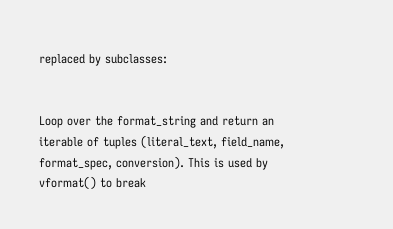replaced by subclasses:


Loop over the format_string and return an iterable of tuples (literal_text, field_name, format_spec, conversion). This is used by vformat() to break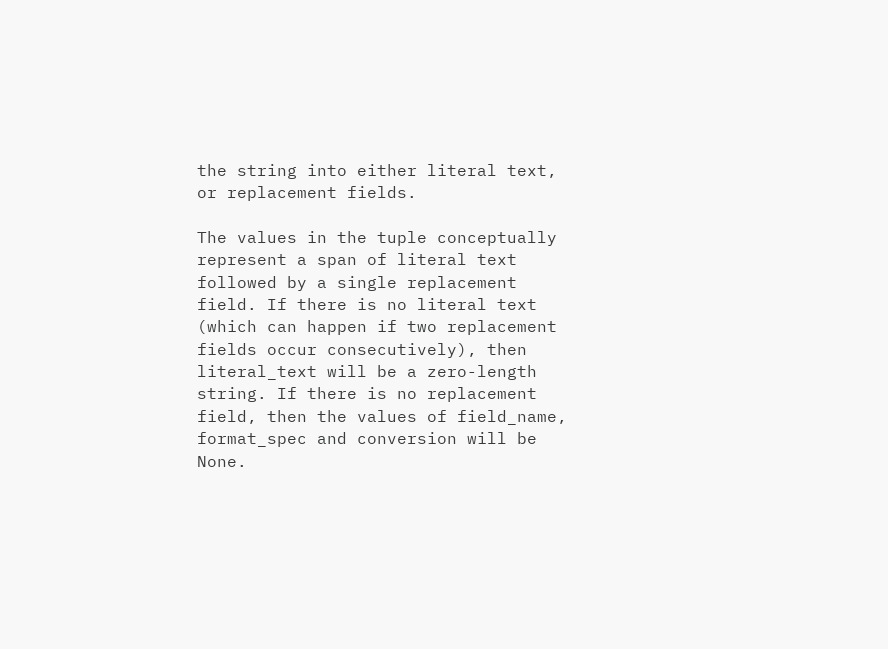the string into either literal text, or replacement fields.

The values in the tuple conceptually represent a span of literal text followed by a single replacement field. If there is no literal text (which can happen if two replacement fields occur consecutively), then literal_text will be a zero-length string. If there is no replacement field, then the values of field_name, format_spec and conversion will be None.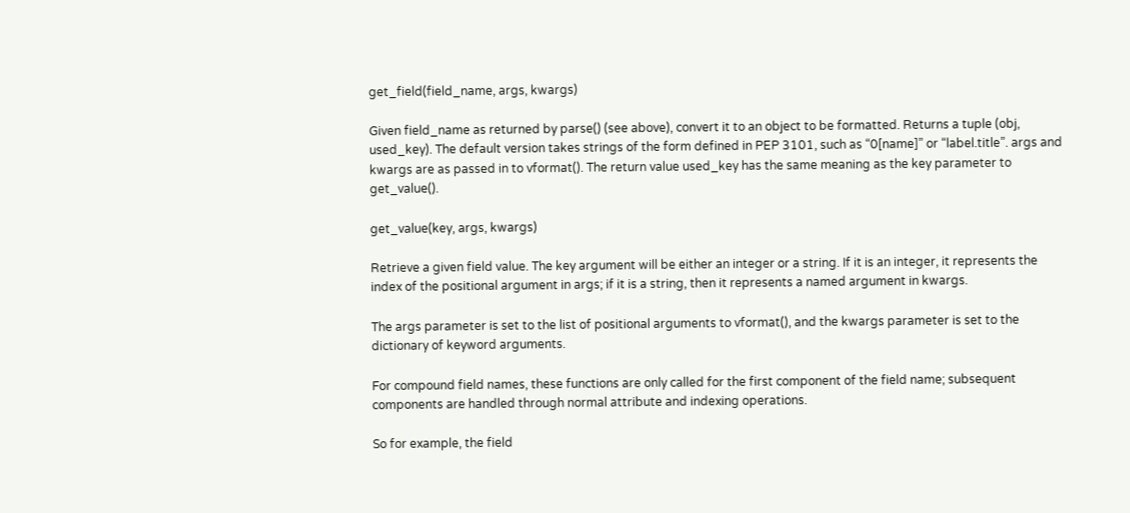get_field(field_name, args, kwargs)

Given field_name as returned by parse() (see above), convert it to an object to be formatted. Returns a tuple (obj, used_key). The default version takes strings of the form defined in PEP 3101, such as “0[name]” or “label.title”. args and kwargs are as passed in to vformat(). The return value used_key has the same meaning as the key parameter to get_value().

get_value(key, args, kwargs)

Retrieve a given field value. The key argument will be either an integer or a string. If it is an integer, it represents the index of the positional argument in args; if it is a string, then it represents a named argument in kwargs.

The args parameter is set to the list of positional arguments to vformat(), and the kwargs parameter is set to the dictionary of keyword arguments.

For compound field names, these functions are only called for the first component of the field name; subsequent components are handled through normal attribute and indexing operations.

So for example, the field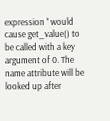expression ‘’ would cause get_value() to be called with a key argument of 0. The name attribute will be looked up after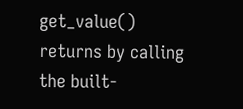get_value() returns by calling the built-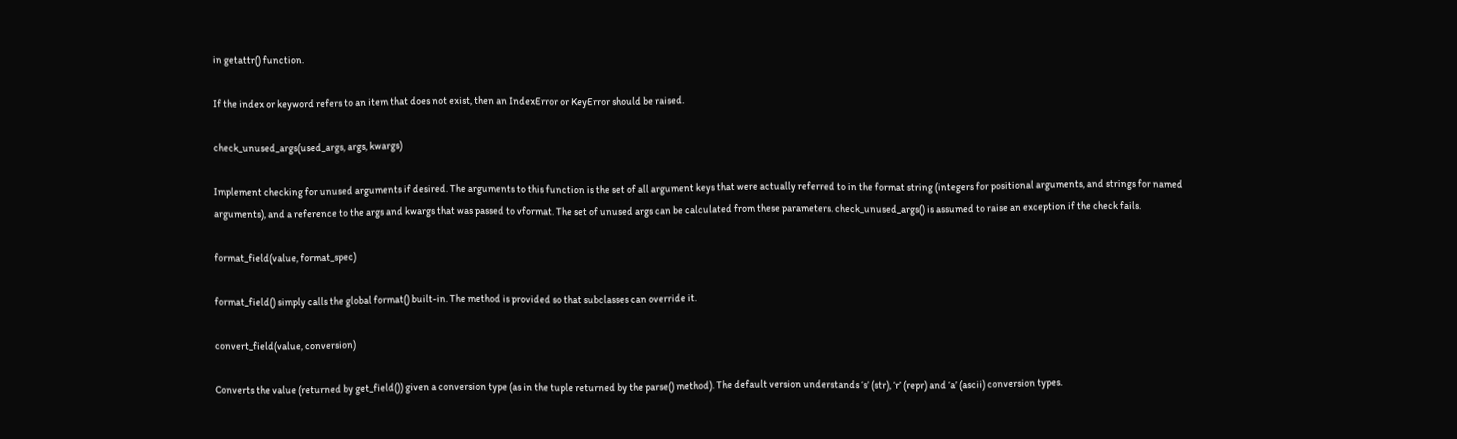in getattr() function.

If the index or keyword refers to an item that does not exist, then an IndexError or KeyError should be raised.

check_unused_args(used_args, args, kwargs)

Implement checking for unused arguments if desired. The arguments to this function is the set of all argument keys that were actually referred to in the format string (integers for positional arguments, and strings for named arguments), and a reference to the args and kwargs that was passed to vformat. The set of unused args can be calculated from these parameters. check_unused_args() is assumed to raise an exception if the check fails.

format_field(value, format_spec)

format_field() simply calls the global format() built-in. The method is provided so that subclasses can override it.

convert_field(value, conversion)

Converts the value (returned by get_field()) given a conversion type (as in the tuple returned by the parse() method). The default version understands ‘s’ (str), ‘r’ (repr) and ‘a’ (ascii) conversion types.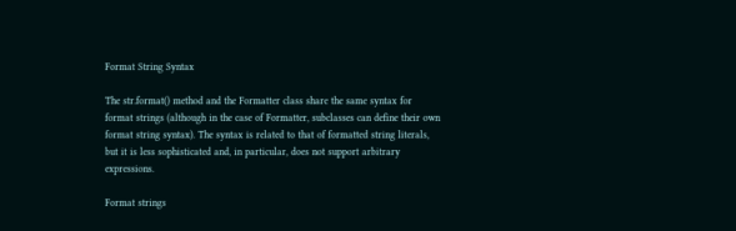Format String Syntax

The str.format() method and the Formatter class share the same syntax for format strings (although in the case of Formatter, subclasses can define their own format string syntax). The syntax is related to that of formatted string literals, but it is less sophisticated and, in particular, does not support arbitrary expressions.

Format strings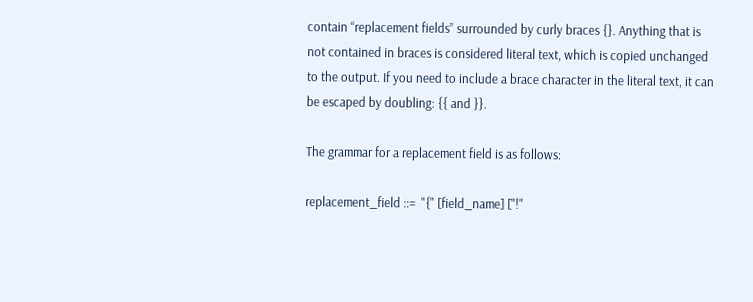contain “replacement fields” surrounded by curly braces {}. Anything that is not contained in braces is considered literal text, which is copied unchanged to the output. If you need to include a brace character in the literal text, it can be escaped by doubling: {{ and }}.

The grammar for a replacement field is as follows:

replacement_field ::=  "{" [field_name] ["!"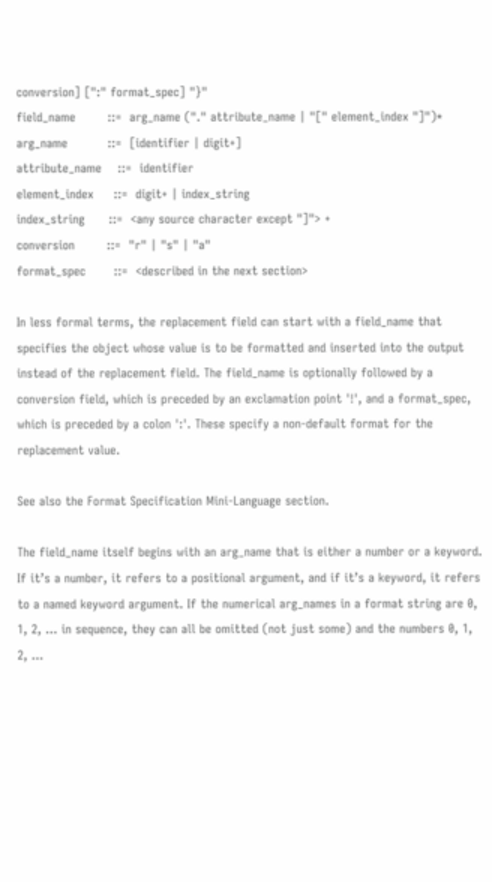conversion] [":" format_spec] "}"
field_name        ::=  arg_name ("." attribute_name | "[" element_index "]")*
arg_name          ::=  [identifier | digit+]
attribute_name    ::=  identifier
element_index     ::=  digit+ | index_string
index_string      ::=  <any source character except "]"> +
conversion        ::=  "r" | "s" | "a"
format_spec       ::=  <described in the next section>

In less formal terms, the replacement field can start with a field_name that specifies the object whose value is to be formatted and inserted into the output instead of the replacement field. The field_name is optionally followed by a conversion field, which is preceded by an exclamation point '!', and a format_spec, which is preceded by a colon ':'. These specify a non-default format for the replacement value.

See also the Format Specification Mini-Language section.

The field_name itself begins with an arg_name that is either a number or a keyword. If it’s a number, it refers to a positional argument, and if it’s a keyword, it refers to a named keyword argument. If the numerical arg_names in a format string are 0, 1, 2, … in sequence, they can all be omitted (not just some) and the numbers 0, 1, 2, …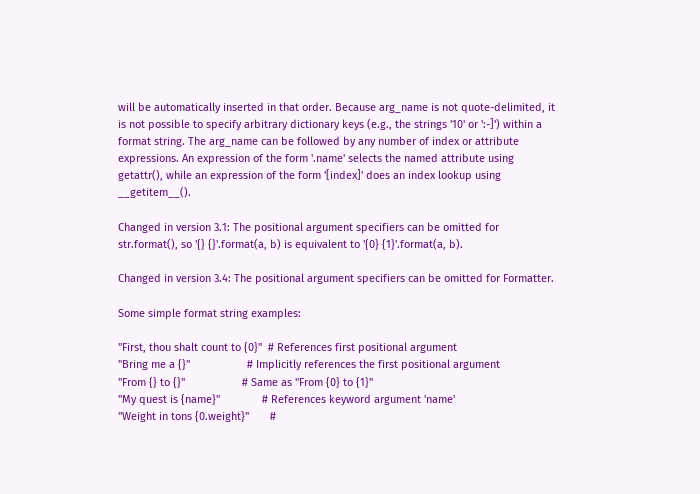will be automatically inserted in that order. Because arg_name is not quote-delimited, it is not possible to specify arbitrary dictionary keys (e.g., the strings '10' or ':-]') within a format string. The arg_name can be followed by any number of index or attribute expressions. An expression of the form '.name' selects the named attribute using getattr(), while an expression of the form '[index]' does an index lookup using __getitem__().

Changed in version 3.1: The positional argument specifiers can be omitted for str.format(), so '{} {}'.format(a, b) is equivalent to '{0} {1}'.format(a, b).

Changed in version 3.4: The positional argument specifiers can be omitted for Formatter.

Some simple format string examples:

"First, thou shalt count to {0}"  # References first positional argument
"Bring me a {}"                   # Implicitly references the first positional argument
"From {} to {}"                   # Same as "From {0} to {1}"
"My quest is {name}"              # References keyword argument 'name'
"Weight in tons {0.weight}"       #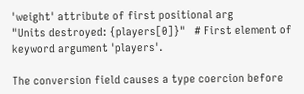'weight' attribute of first positional arg
"Units destroyed: {players[0]}"   # First element of keyword argument 'players'.

The conversion field causes a type coercion before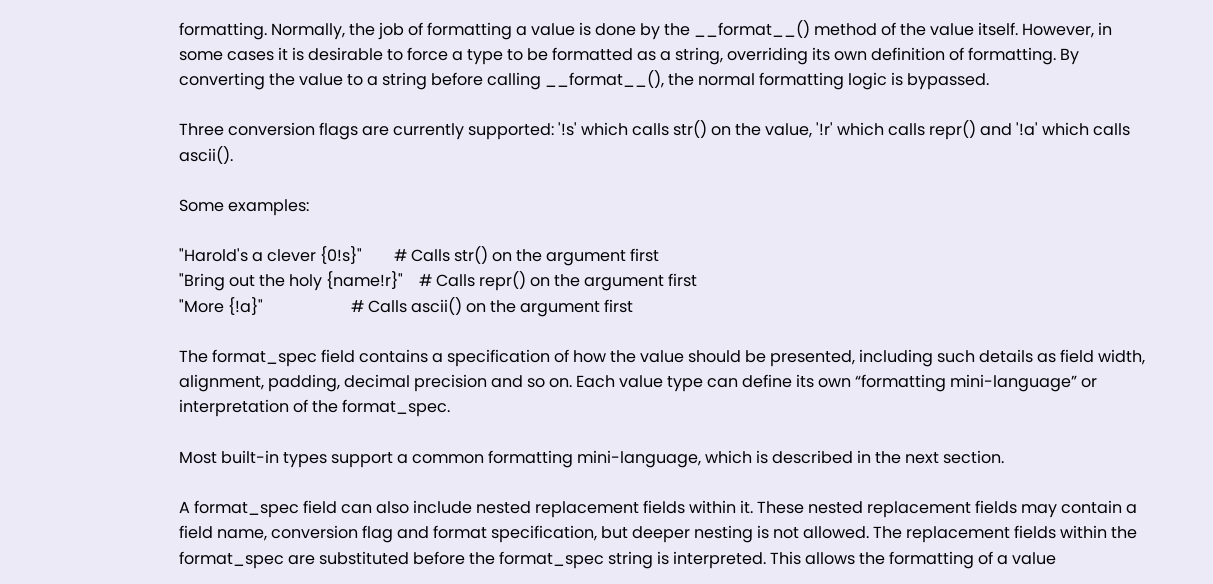formatting. Normally, the job of formatting a value is done by the __format__() method of the value itself. However, in some cases it is desirable to force a type to be formatted as a string, overriding its own definition of formatting. By converting the value to a string before calling __format__(), the normal formatting logic is bypassed.

Three conversion flags are currently supported: '!s' which calls str() on the value, '!r' which calls repr() and '!a' which calls ascii().

Some examples:

"Harold's a clever {0!s}"        # Calls str() on the argument first
"Bring out the holy {name!r}"    # Calls repr() on the argument first
"More {!a}"                      # Calls ascii() on the argument first

The format_spec field contains a specification of how the value should be presented, including such details as field width, alignment, padding, decimal precision and so on. Each value type can define its own “formatting mini-language” or interpretation of the format_spec.

Most built-in types support a common formatting mini-language, which is described in the next section.

A format_spec field can also include nested replacement fields within it. These nested replacement fields may contain a field name, conversion flag and format specification, but deeper nesting is not allowed. The replacement fields within the format_spec are substituted before the format_spec string is interpreted. This allows the formatting of a value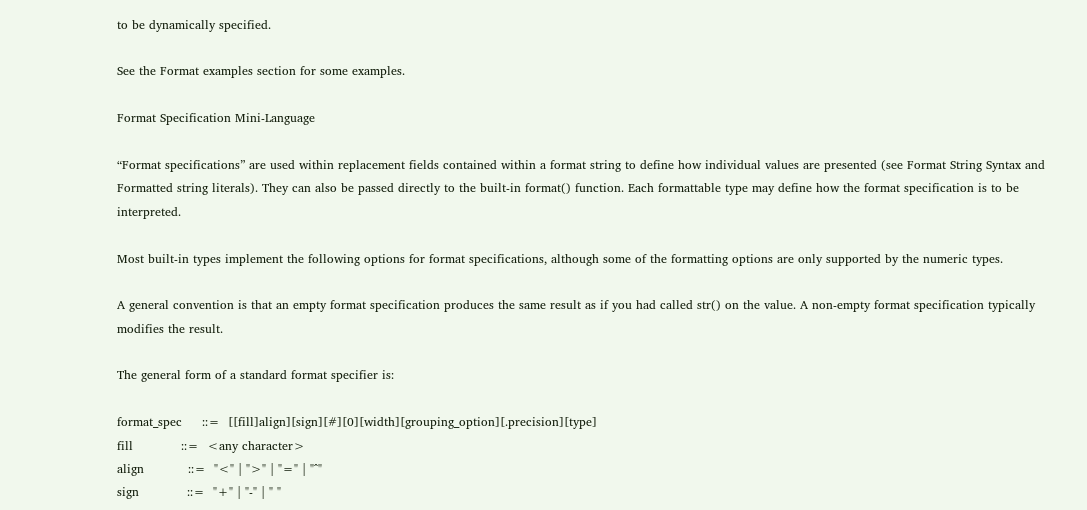to be dynamically specified.

See the Format examples section for some examples.

Format Specification Mini-Language

“Format specifications” are used within replacement fields contained within a format string to define how individual values are presented (see Format String Syntax and Formatted string literals). They can also be passed directly to the built-in format() function. Each formattable type may define how the format specification is to be interpreted.

Most built-in types implement the following options for format specifications, although some of the formatting options are only supported by the numeric types.

A general convention is that an empty format specification produces the same result as if you had called str() on the value. A non-empty format specification typically modifies the result.

The general form of a standard format specifier is:

format_spec     ::=  [[fill]align][sign][#][0][width][grouping_option][.precision][type]
fill            ::=  <any character>
align           ::=  "<" | ">" | "=" | "^"
sign            ::=  "+" | "-" | " "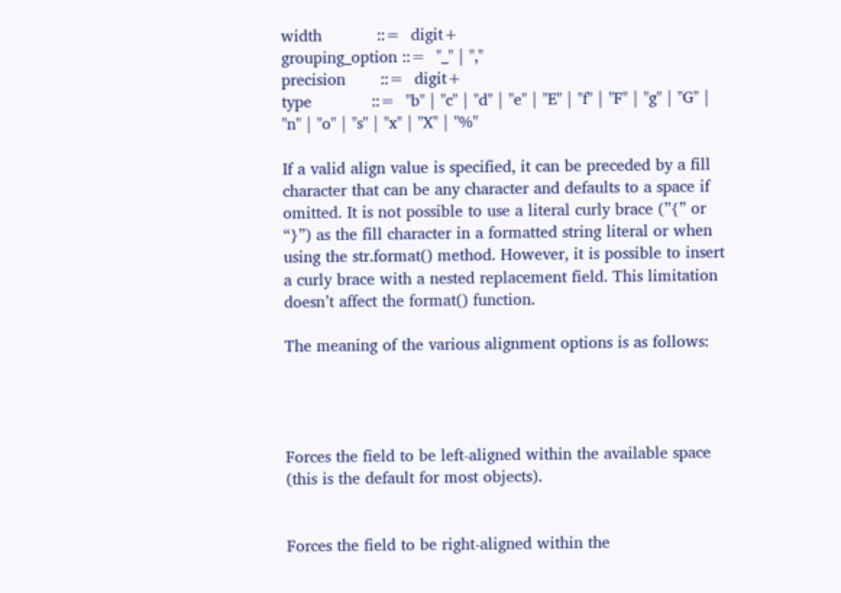width           ::=  digit+
grouping_option ::=  "_" | ","
precision       ::=  digit+
type            ::=  "b" | "c" | "d" | "e" | "E" | "f" | "F" | "g" | "G" | "n" | "o" | "s" | "x" | "X" | "%"

If a valid align value is specified, it can be preceded by a fill character that can be any character and defaults to a space if omitted. It is not possible to use a literal curly brace (”{” or “}”) as the fill character in a formatted string literal or when using the str.format() method. However, it is possible to insert a curly brace with a nested replacement field. This limitation doesn’t affect the format() function.

The meaning of the various alignment options is as follows:




Forces the field to be left-aligned within the available space (this is the default for most objects).


Forces the field to be right-aligned within the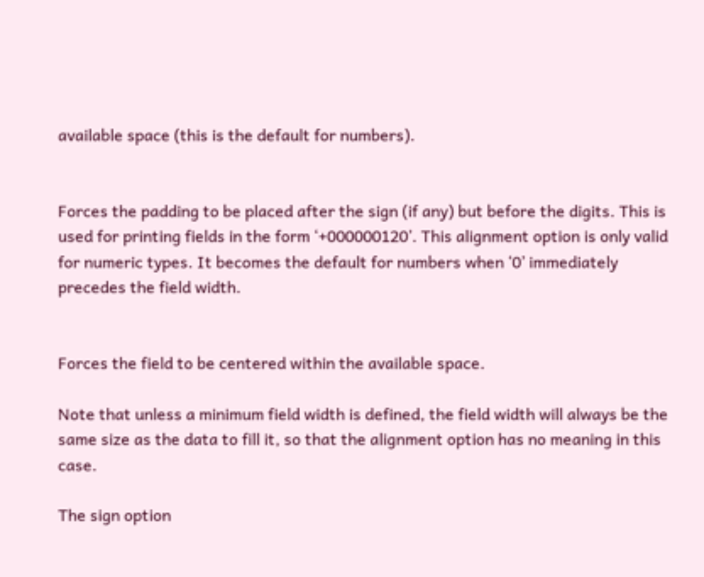available space (this is the default for numbers).


Forces the padding to be placed after the sign (if any) but before the digits. This is used for printing fields in the form ‘+000000120’. This alignment option is only valid for numeric types. It becomes the default for numbers when ‘0’ immediately precedes the field width.


Forces the field to be centered within the available space.

Note that unless a minimum field width is defined, the field width will always be the same size as the data to fill it, so that the alignment option has no meaning in this case.

The sign option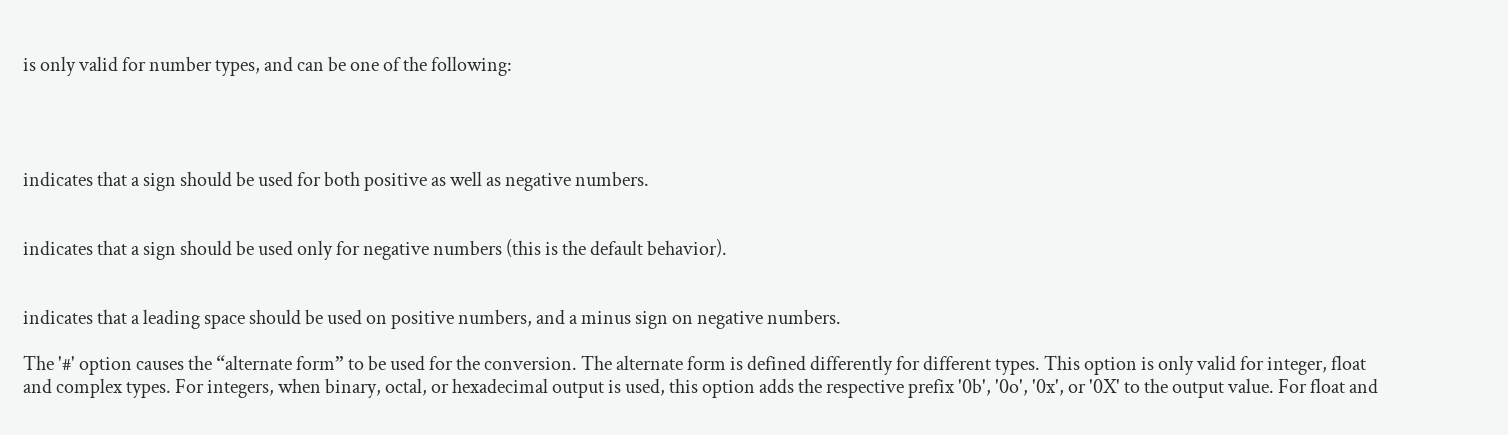is only valid for number types, and can be one of the following:




indicates that a sign should be used for both positive as well as negative numbers.


indicates that a sign should be used only for negative numbers (this is the default behavior).


indicates that a leading space should be used on positive numbers, and a minus sign on negative numbers.

The '#' option causes the “alternate form” to be used for the conversion. The alternate form is defined differently for different types. This option is only valid for integer, float and complex types. For integers, when binary, octal, or hexadecimal output is used, this option adds the respective prefix '0b', '0o', '0x', or '0X' to the output value. For float and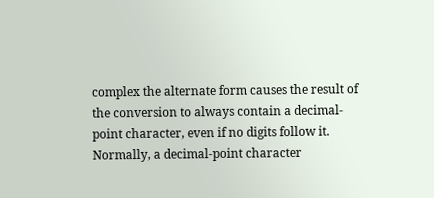complex the alternate form causes the result of the conversion to always contain a decimal-point character, even if no digits follow it. Normally, a decimal-point character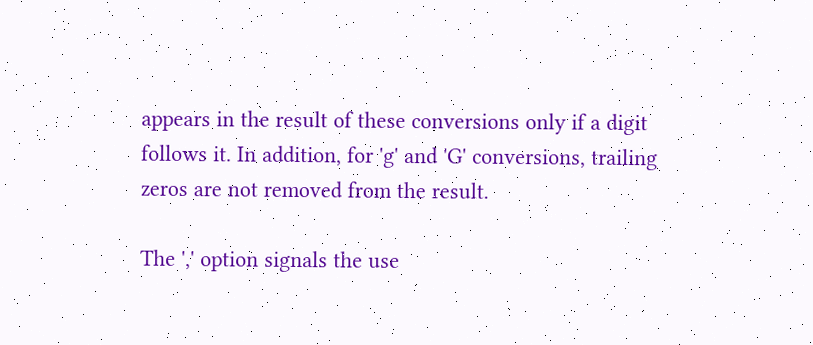appears in the result of these conversions only if a digit follows it. In addition, for 'g' and 'G' conversions, trailing zeros are not removed from the result.

The ',' option signals the use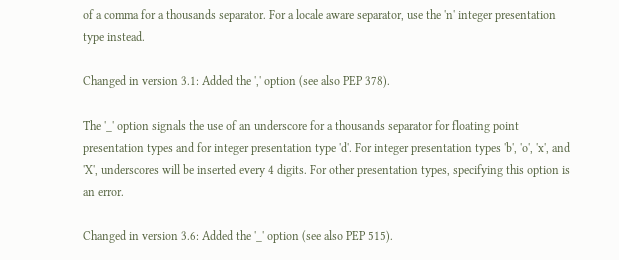of a comma for a thousands separator. For a locale aware separator, use the 'n' integer presentation type instead.

Changed in version 3.1: Added the ',' option (see also PEP 378).

The '_' option signals the use of an underscore for a thousands separator for floating point presentation types and for integer presentation type 'd'. For integer presentation types 'b', 'o', 'x', and 'X', underscores will be inserted every 4 digits. For other presentation types, specifying this option is an error.

Changed in version 3.6: Added the '_' option (see also PEP 515).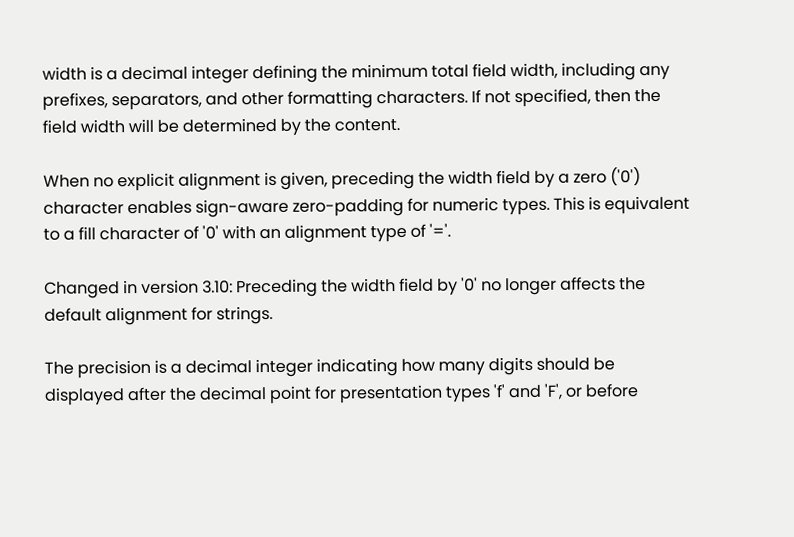width is a decimal integer defining the minimum total field width, including any prefixes, separators, and other formatting characters. If not specified, then the field width will be determined by the content.

When no explicit alignment is given, preceding the width field by a zero ('0') character enables sign-aware zero-padding for numeric types. This is equivalent to a fill character of '0' with an alignment type of '='.

Changed in version 3.10: Preceding the width field by '0' no longer affects the default alignment for strings.

The precision is a decimal integer indicating how many digits should be displayed after the decimal point for presentation types 'f' and 'F', or before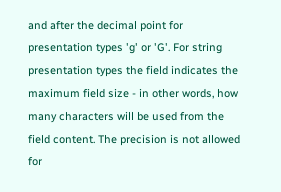and after the decimal point for presentation types 'g' or 'G'. For string presentation types the field indicates the maximum field size - in other words, how many characters will be used from the field content. The precision is not allowed for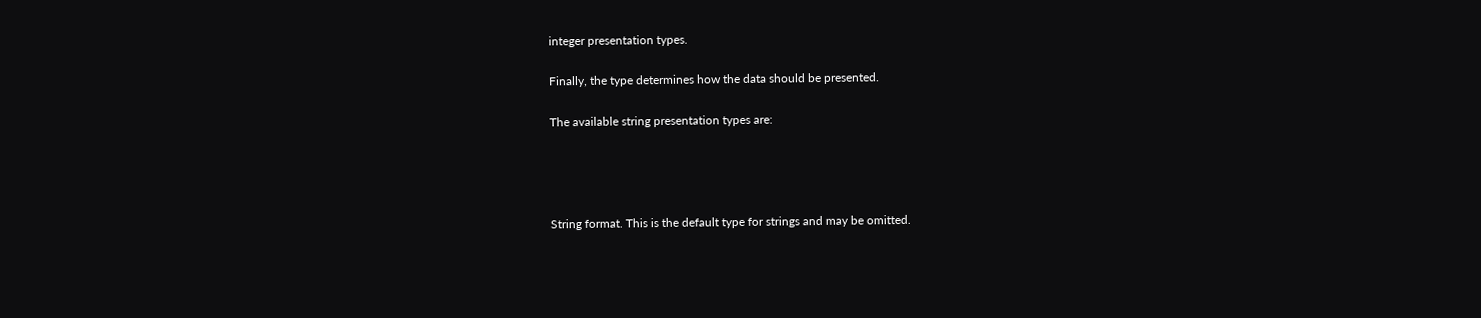integer presentation types.

Finally, the type determines how the data should be presented.

The available string presentation types are:




String format. This is the default type for strings and may be omitted.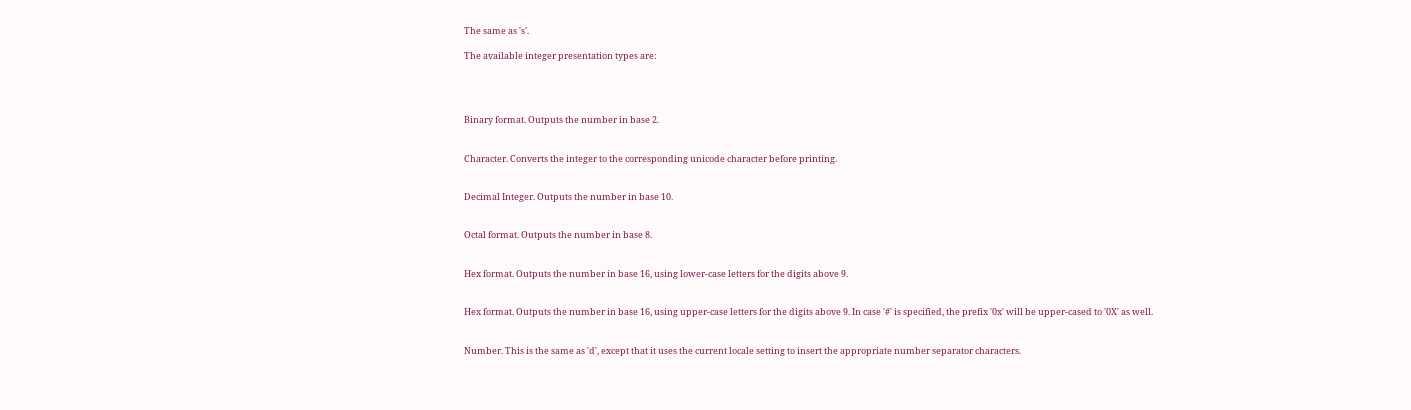The same as 's'.

The available integer presentation types are:




Binary format. Outputs the number in base 2.


Character. Converts the integer to the corresponding unicode character before printing.


Decimal Integer. Outputs the number in base 10.


Octal format. Outputs the number in base 8.


Hex format. Outputs the number in base 16, using lower-case letters for the digits above 9.


Hex format. Outputs the number in base 16, using upper-case letters for the digits above 9. In case '#' is specified, the prefix '0x' will be upper-cased to '0X' as well.


Number. This is the same as 'd', except that it uses the current locale setting to insert the appropriate number separator characters.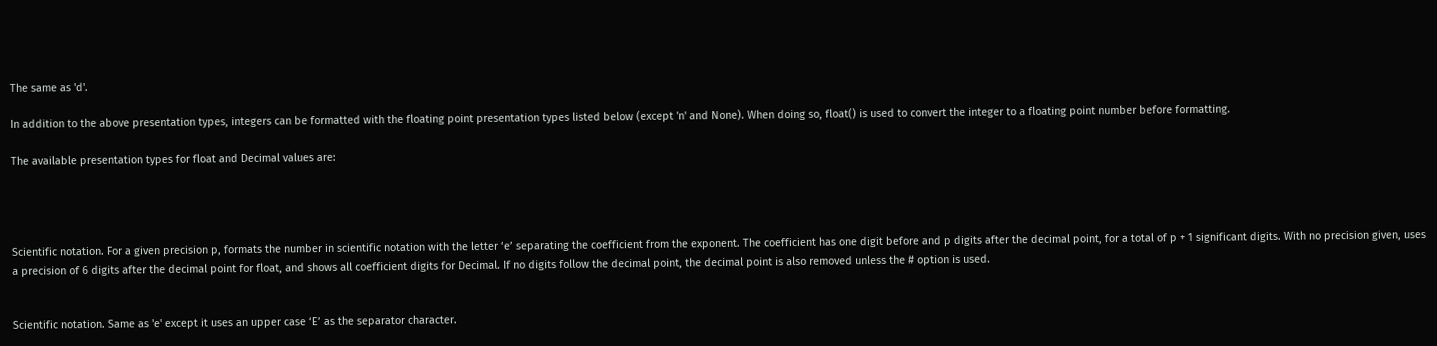The same as 'd'.

In addition to the above presentation types, integers can be formatted with the floating point presentation types listed below (except 'n' and None). When doing so, float() is used to convert the integer to a floating point number before formatting.

The available presentation types for float and Decimal values are:




Scientific notation. For a given precision p, formats the number in scientific notation with the letter ‘e’ separating the coefficient from the exponent. The coefficient has one digit before and p digits after the decimal point, for a total of p + 1 significant digits. With no precision given, uses a precision of 6 digits after the decimal point for float, and shows all coefficient digits for Decimal. If no digits follow the decimal point, the decimal point is also removed unless the # option is used.


Scientific notation. Same as 'e' except it uses an upper case ‘E’ as the separator character.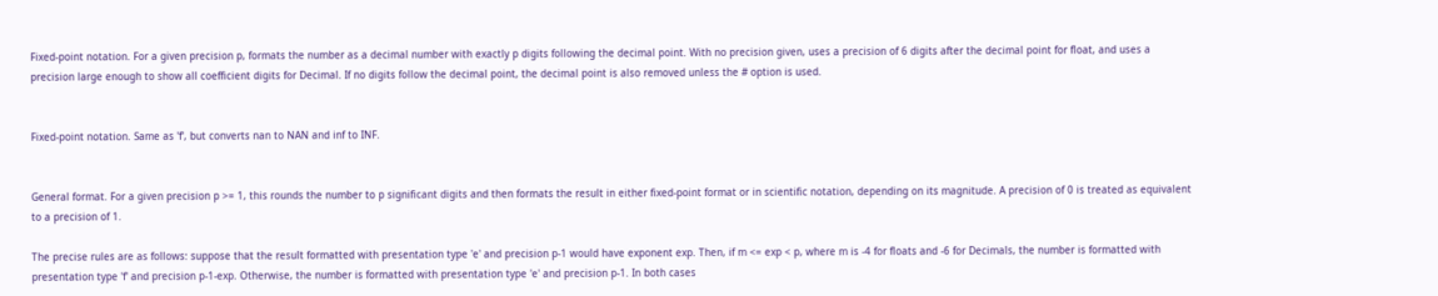Fixed-point notation. For a given precision p, formats the number as a decimal number with exactly p digits following the decimal point. With no precision given, uses a precision of 6 digits after the decimal point for float, and uses a precision large enough to show all coefficient digits for Decimal. If no digits follow the decimal point, the decimal point is also removed unless the # option is used.


Fixed-point notation. Same as 'f', but converts nan to NAN and inf to INF.


General format. For a given precision p >= 1, this rounds the number to p significant digits and then formats the result in either fixed-point format or in scientific notation, depending on its magnitude. A precision of 0 is treated as equivalent to a precision of 1.

The precise rules are as follows: suppose that the result formatted with presentation type 'e' and precision p-1 would have exponent exp. Then, if m <= exp < p, where m is -4 for floats and -6 for Decimals, the number is formatted with presentation type 'f' and precision p-1-exp. Otherwise, the number is formatted with presentation type 'e' and precision p-1. In both cases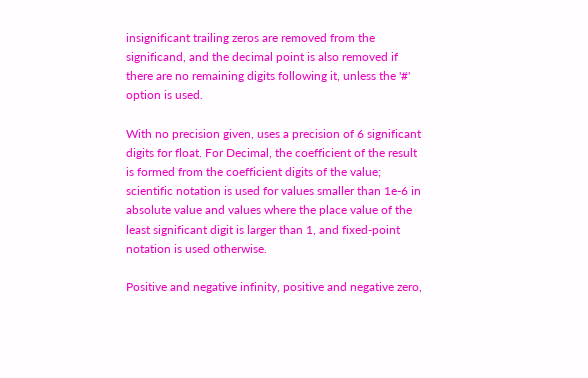insignificant trailing zeros are removed from the significand, and the decimal point is also removed if there are no remaining digits following it, unless the '#' option is used.

With no precision given, uses a precision of 6 significant digits for float. For Decimal, the coefficient of the result is formed from the coefficient digits of the value; scientific notation is used for values smaller than 1e-6 in absolute value and values where the place value of the least significant digit is larger than 1, and fixed-point notation is used otherwise.

Positive and negative infinity, positive and negative zero,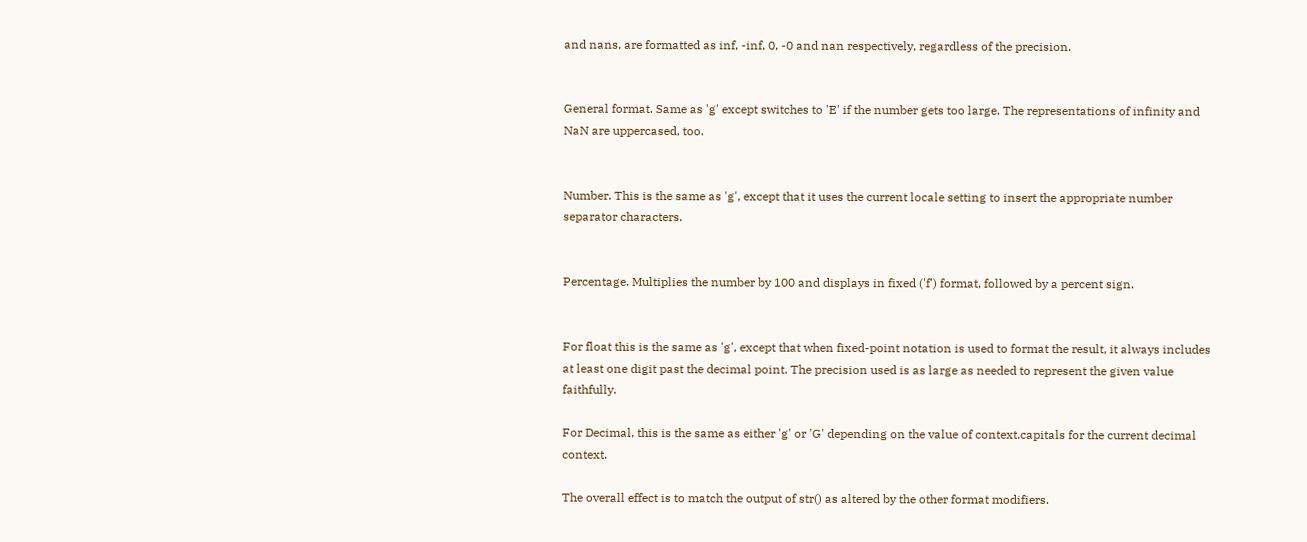and nans, are formatted as inf, -inf, 0, -0 and nan respectively, regardless of the precision.


General format. Same as 'g' except switches to 'E' if the number gets too large. The representations of infinity and NaN are uppercased, too.


Number. This is the same as 'g', except that it uses the current locale setting to insert the appropriate number separator characters.


Percentage. Multiplies the number by 100 and displays in fixed ('f') format, followed by a percent sign.


For float this is the same as 'g', except that when fixed-point notation is used to format the result, it always includes at least one digit past the decimal point. The precision used is as large as needed to represent the given value faithfully.

For Decimal, this is the same as either 'g' or 'G' depending on the value of context.capitals for the current decimal context.

The overall effect is to match the output of str() as altered by the other format modifiers.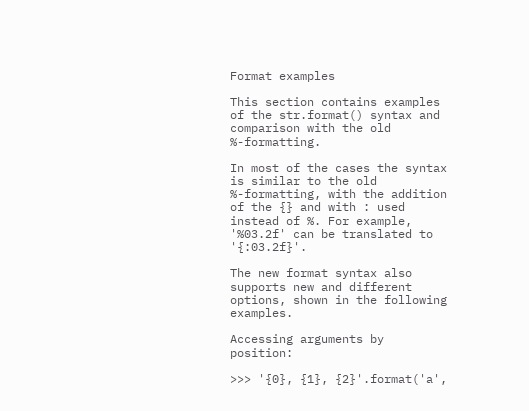Format examples

This section contains examples of the str.format() syntax and comparison with the old %-formatting.

In most of the cases the syntax is similar to the old %-formatting, with the addition of the {} and with : used instead of %. For example, '%03.2f' can be translated to '{:03.2f}'.

The new format syntax also supports new and different options, shown in the following examples.

Accessing arguments by position:

>>> '{0}, {1}, {2}'.format('a',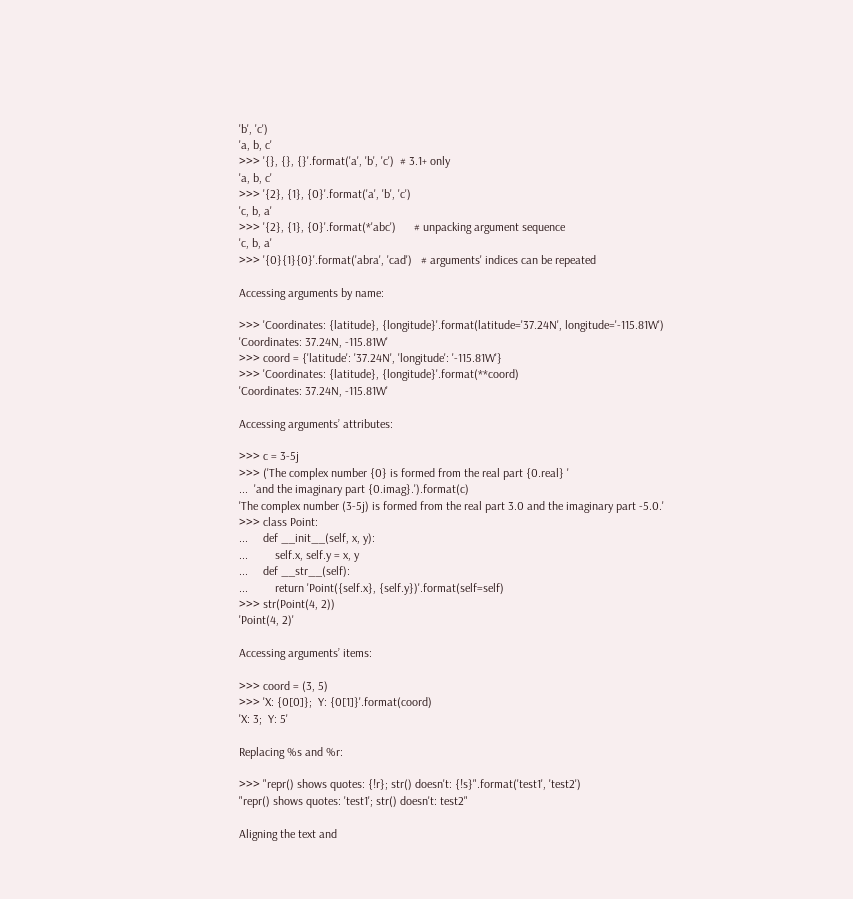'b', 'c')
'a, b, c'
>>> '{}, {}, {}'.format('a', 'b', 'c')  # 3.1+ only
'a, b, c'
>>> '{2}, {1}, {0}'.format('a', 'b', 'c')
'c, b, a'
>>> '{2}, {1}, {0}'.format(*'abc')      # unpacking argument sequence
'c, b, a'
>>> '{0}{1}{0}'.format('abra', 'cad')   # arguments' indices can be repeated

Accessing arguments by name:

>>> 'Coordinates: {latitude}, {longitude}'.format(latitude='37.24N', longitude='-115.81W')
'Coordinates: 37.24N, -115.81W'
>>> coord = {'latitude': '37.24N', 'longitude': '-115.81W'}
>>> 'Coordinates: {latitude}, {longitude}'.format(**coord)
'Coordinates: 37.24N, -115.81W'

Accessing arguments’ attributes:

>>> c = 3-5j
>>> ('The complex number {0} is formed from the real part {0.real} '
...  'and the imaginary part {0.imag}.').format(c)
'The complex number (3-5j) is formed from the real part 3.0 and the imaginary part -5.0.'
>>> class Point:
...     def __init__(self, x, y):
...         self.x, self.y = x, y
...     def __str__(self):
...         return 'Point({self.x}, {self.y})'.format(self=self)
>>> str(Point(4, 2))
'Point(4, 2)'

Accessing arguments’ items:

>>> coord = (3, 5)
>>> 'X: {0[0]};  Y: {0[1]}'.format(coord)
'X: 3;  Y: 5'

Replacing %s and %r:

>>> "repr() shows quotes: {!r}; str() doesn't: {!s}".format('test1', 'test2')
"repr() shows quotes: 'test1'; str() doesn't: test2"

Aligning the text and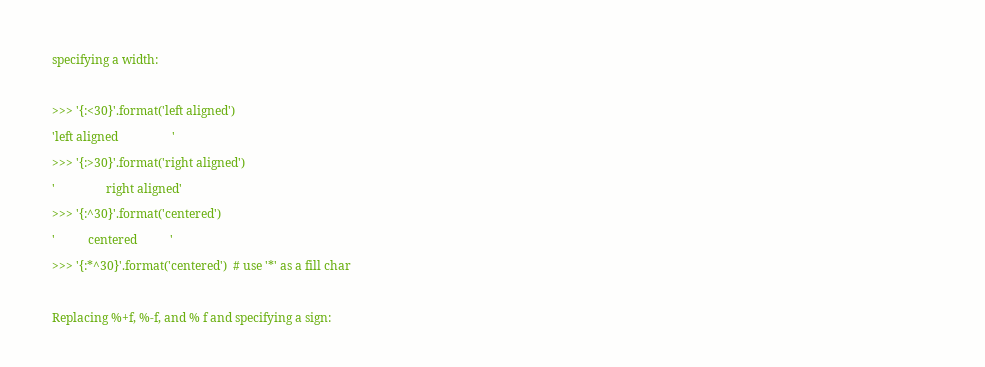specifying a width:

>>> '{:<30}'.format('left aligned')
'left aligned                  '
>>> '{:>30}'.format('right aligned')
'                 right aligned'
>>> '{:^30}'.format('centered')
'           centered           '
>>> '{:*^30}'.format('centered')  # use '*' as a fill char

Replacing %+f, %-f, and % f and specifying a sign: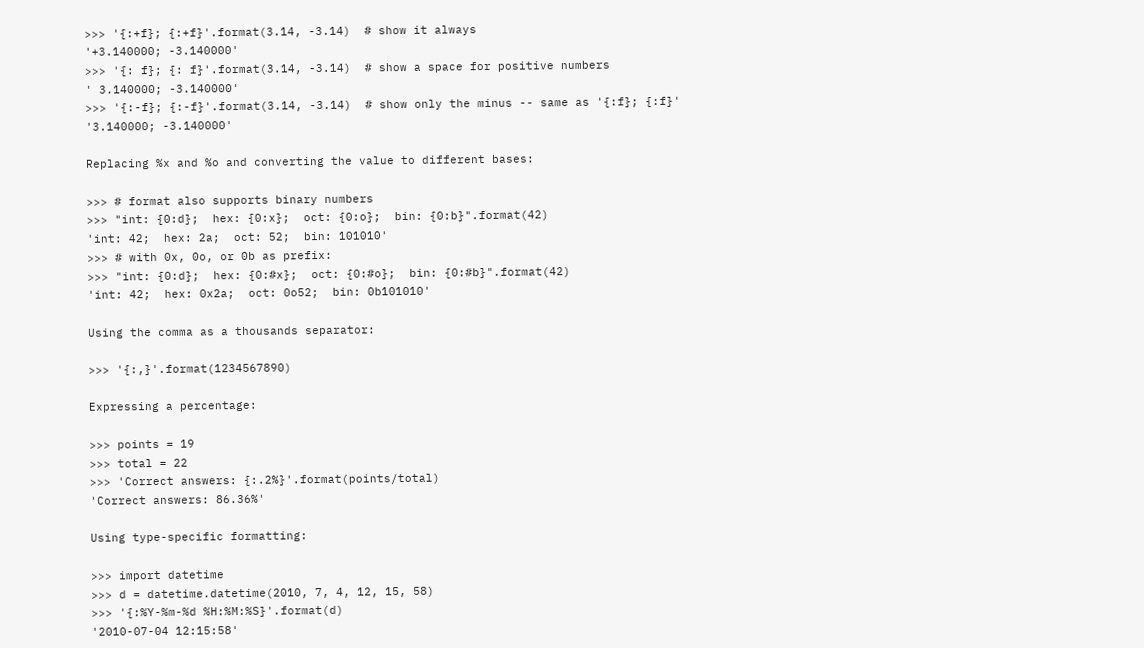>>> '{:+f}; {:+f}'.format(3.14, -3.14)  # show it always
'+3.140000; -3.140000'
>>> '{: f}; {: f}'.format(3.14, -3.14)  # show a space for positive numbers
' 3.140000; -3.140000'
>>> '{:-f}; {:-f}'.format(3.14, -3.14)  # show only the minus -- same as '{:f}; {:f}'
'3.140000; -3.140000'

Replacing %x and %o and converting the value to different bases:

>>> # format also supports binary numbers
>>> "int: {0:d};  hex: {0:x};  oct: {0:o};  bin: {0:b}".format(42)
'int: 42;  hex: 2a;  oct: 52;  bin: 101010'
>>> # with 0x, 0o, or 0b as prefix:
>>> "int: {0:d};  hex: {0:#x};  oct: {0:#o};  bin: {0:#b}".format(42)
'int: 42;  hex: 0x2a;  oct: 0o52;  bin: 0b101010'

Using the comma as a thousands separator:

>>> '{:,}'.format(1234567890)

Expressing a percentage:

>>> points = 19
>>> total = 22
>>> 'Correct answers: {:.2%}'.format(points/total)
'Correct answers: 86.36%'

Using type-specific formatting:

>>> import datetime
>>> d = datetime.datetime(2010, 7, 4, 12, 15, 58)
>>> '{:%Y-%m-%d %H:%M:%S}'.format(d)
'2010-07-04 12:15:58'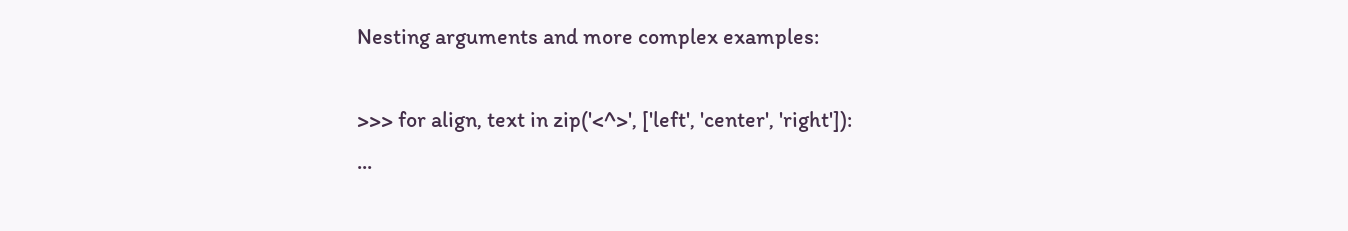Nesting arguments and more complex examples:

>>> for align, text in zip('<^>', ['left', 'center', 'right']):
...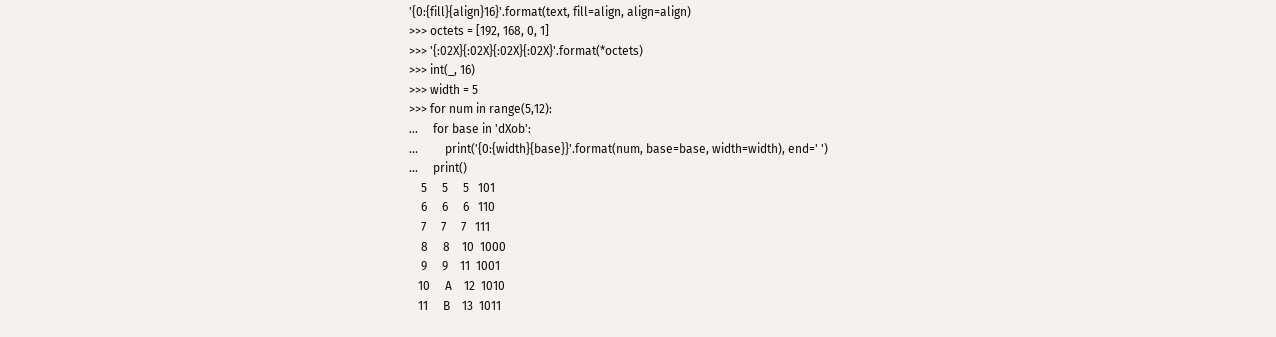'{0:{fill}{align}16}'.format(text, fill=align, align=align)
>>> octets = [192, 168, 0, 1]
>>> '{:02X}{:02X}{:02X}{:02X}'.format(*octets)
>>> int(_, 16)
>>> width = 5
>>> for num in range(5,12):
...     for base in 'dXob':
...         print('{0:{width}{base}}'.format(num, base=base, width=width), end=' ')
...     print()
    5     5     5   101
    6     6     6   110
    7     7     7   111
    8     8    10  1000
    9     9    11  1001
   10     A    12  1010
   11     B    13  1011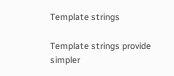Template strings

Template strings provide simpler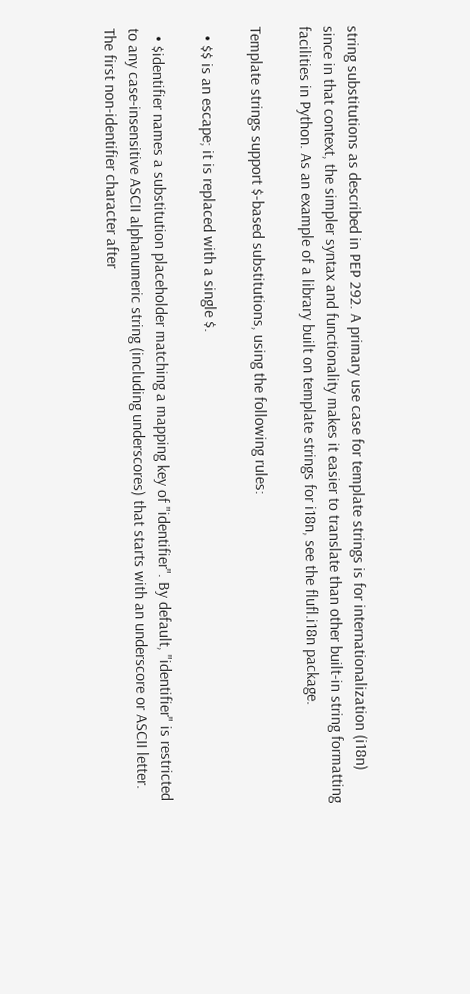string substitutions as described in PEP 292. A primary use case for template strings is for internationalization (i18n) since in that context, the simpler syntax and functionality makes it easier to translate than other built-in string formatting facilities in Python. As an example of a library built on template strings for i18n, see the flufl.i18n package.

Template strings support $-based substitutions, using the following rules:

  • $$ is an escape; it is replaced with a single $.

  • $identifier names a substitution placeholder matching a mapping key of "identifier". By default, "identifier" is restricted to any case-insensitive ASCII alphanumeric string (including underscores) that starts with an underscore or ASCII letter. The first non-identifier character after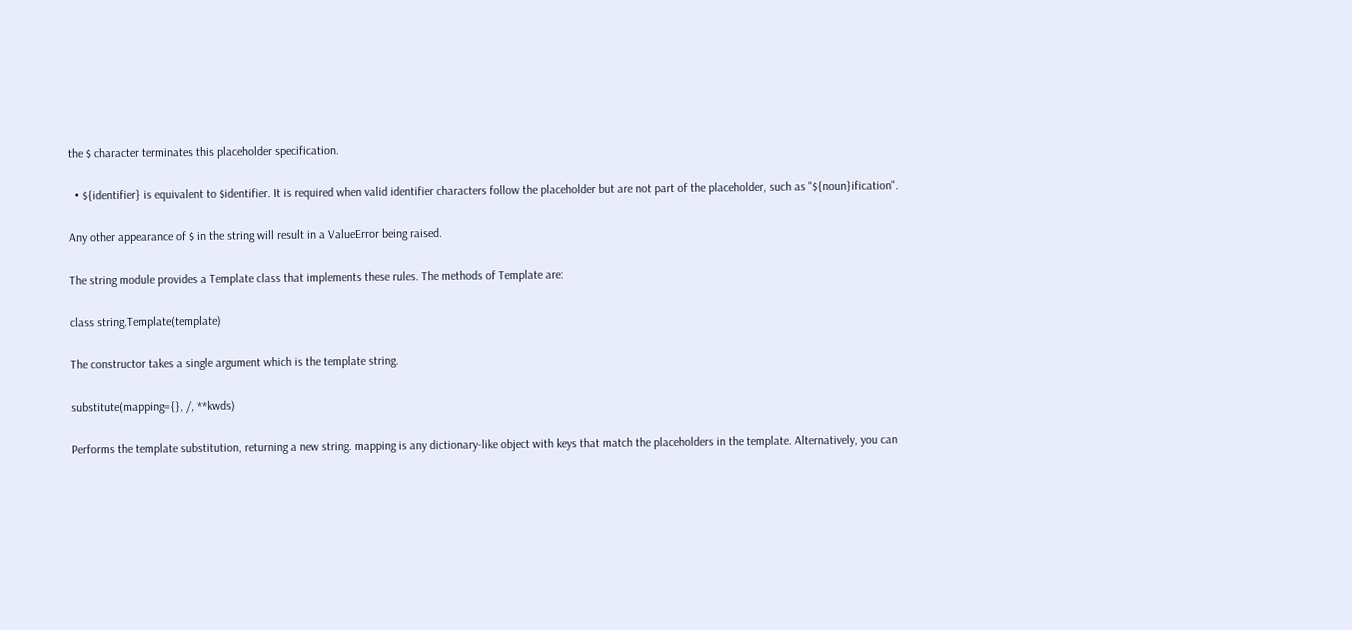the $ character terminates this placeholder specification.

  • ${identifier} is equivalent to $identifier. It is required when valid identifier characters follow the placeholder but are not part of the placeholder, such as "${noun}ification".

Any other appearance of $ in the string will result in a ValueError being raised.

The string module provides a Template class that implements these rules. The methods of Template are:

class string.Template(template)

The constructor takes a single argument which is the template string.

substitute(mapping={}, /, **kwds)

Performs the template substitution, returning a new string. mapping is any dictionary-like object with keys that match the placeholders in the template. Alternatively, you can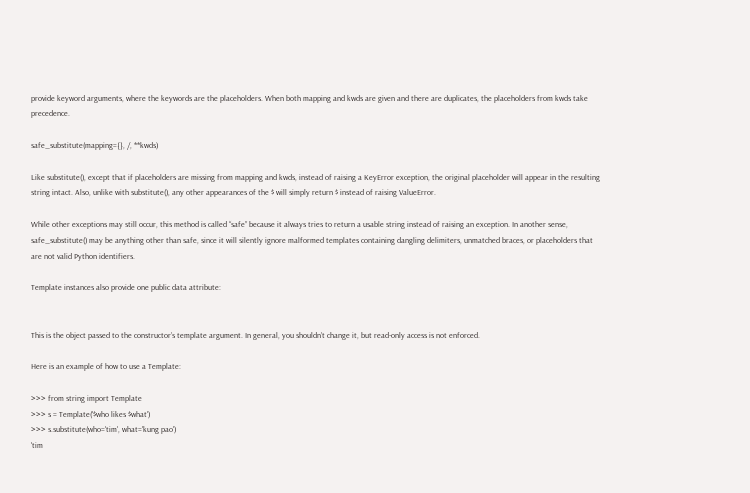provide keyword arguments, where the keywords are the placeholders. When both mapping and kwds are given and there are duplicates, the placeholders from kwds take precedence.

safe_substitute(mapping={}, /, **kwds)

Like substitute(), except that if placeholders are missing from mapping and kwds, instead of raising a KeyError exception, the original placeholder will appear in the resulting string intact. Also, unlike with substitute(), any other appearances of the $ will simply return $ instead of raising ValueError.

While other exceptions may still occur, this method is called “safe” because it always tries to return a usable string instead of raising an exception. In another sense, safe_substitute() may be anything other than safe, since it will silently ignore malformed templates containing dangling delimiters, unmatched braces, or placeholders that are not valid Python identifiers.

Template instances also provide one public data attribute:


This is the object passed to the constructor’s template argument. In general, you shouldn’t change it, but read-only access is not enforced.

Here is an example of how to use a Template:

>>> from string import Template
>>> s = Template('$who likes $what')
>>> s.substitute(who='tim', what='kung pao')
'tim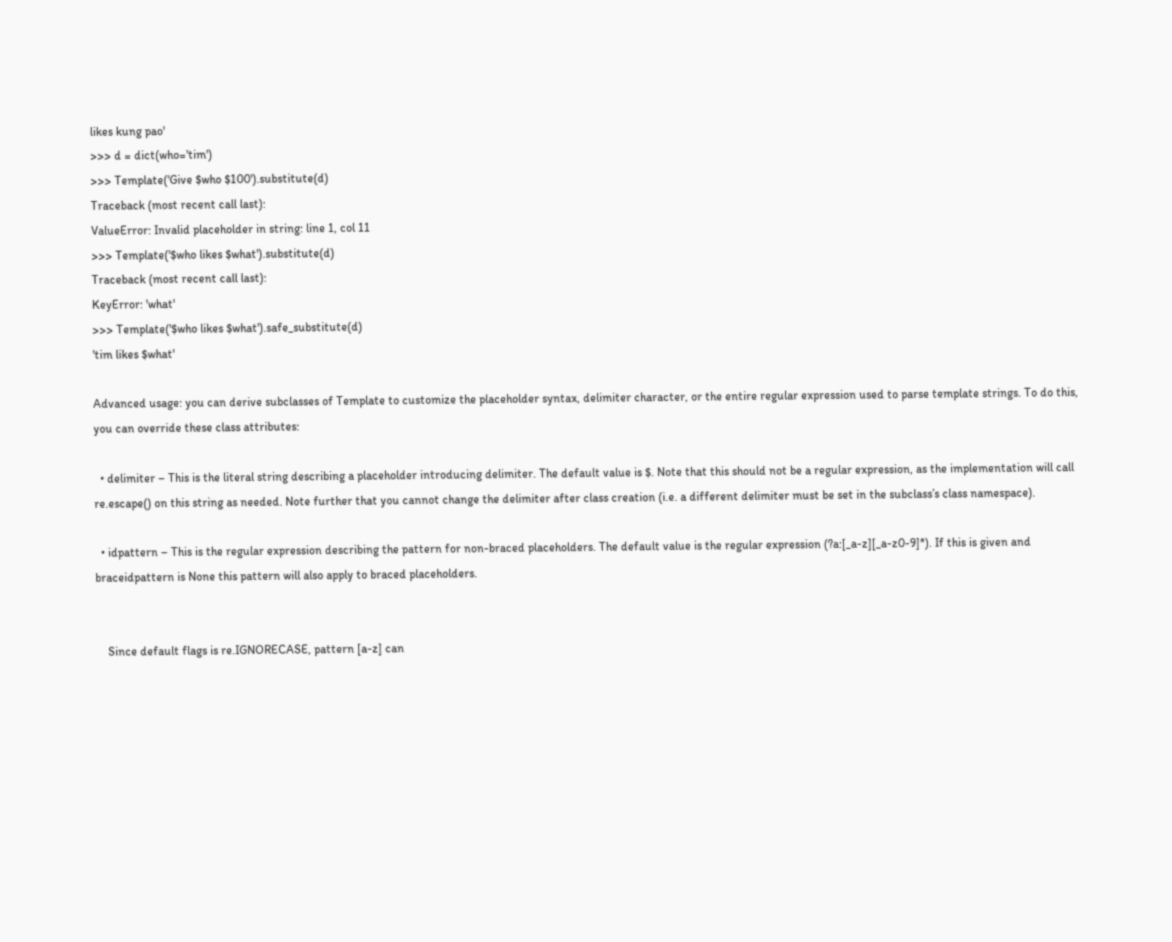likes kung pao'
>>> d = dict(who='tim')
>>> Template('Give $who $100').substitute(d)
Traceback (most recent call last):
ValueError: Invalid placeholder in string: line 1, col 11
>>> Template('$who likes $what').substitute(d)
Traceback (most recent call last):
KeyError: 'what'
>>> Template('$who likes $what').safe_substitute(d)
'tim likes $what'

Advanced usage: you can derive subclasses of Template to customize the placeholder syntax, delimiter character, or the entire regular expression used to parse template strings. To do this, you can override these class attributes:

  • delimiter – This is the literal string describing a placeholder introducing delimiter. The default value is $. Note that this should not be a regular expression, as the implementation will call re.escape() on this string as needed. Note further that you cannot change the delimiter after class creation (i.e. a different delimiter must be set in the subclass’s class namespace).

  • idpattern – This is the regular expression describing the pattern for non-braced placeholders. The default value is the regular expression (?a:[_a-z][_a-z0-9]*). If this is given and braceidpattern is None this pattern will also apply to braced placeholders.


    Since default flags is re.IGNORECASE, pattern [a-z] can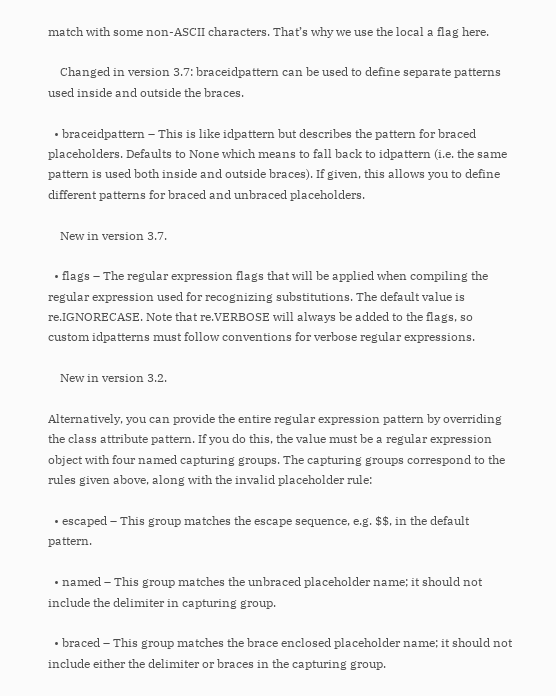match with some non-ASCII characters. That’s why we use the local a flag here.

    Changed in version 3.7: braceidpattern can be used to define separate patterns used inside and outside the braces.

  • braceidpattern – This is like idpattern but describes the pattern for braced placeholders. Defaults to None which means to fall back to idpattern (i.e. the same pattern is used both inside and outside braces). If given, this allows you to define different patterns for braced and unbraced placeholders.

    New in version 3.7.

  • flags – The regular expression flags that will be applied when compiling the regular expression used for recognizing substitutions. The default value is re.IGNORECASE. Note that re.VERBOSE will always be added to the flags, so custom idpatterns must follow conventions for verbose regular expressions.

    New in version 3.2.

Alternatively, you can provide the entire regular expression pattern by overriding the class attribute pattern. If you do this, the value must be a regular expression object with four named capturing groups. The capturing groups correspond to the rules given above, along with the invalid placeholder rule:

  • escaped – This group matches the escape sequence, e.g. $$, in the default pattern.

  • named – This group matches the unbraced placeholder name; it should not include the delimiter in capturing group.

  • braced – This group matches the brace enclosed placeholder name; it should not include either the delimiter or braces in the capturing group.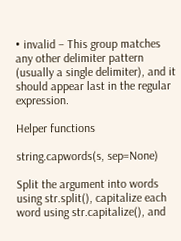• invalid – This group matches any other delimiter pattern (usually a single delimiter), and it should appear last in the regular expression.

Helper functions

string.capwords(s, sep=None)

Split the argument into words using str.split(), capitalize each word using str.capitalize(), and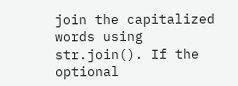join the capitalized words using str.join(). If the optional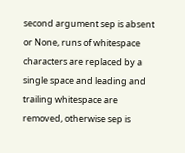second argument sep is absent or None, runs of whitespace characters are replaced by a single space and leading and trailing whitespace are removed, otherwise sep is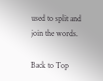used to split and join the words.

Back to Top